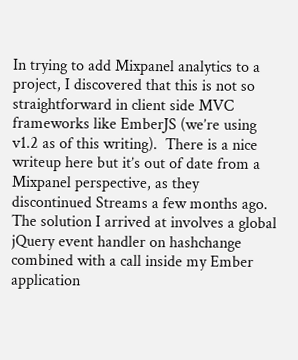In trying to add Mixpanel analytics to a project, I discovered that this is not so straightforward in client side MVC frameworks like EmberJS (we’re using v1.2 as of this writing).  There is a nice writeup here but it’s out of date from a Mixpanel perspective, as they discontinued Streams a few months ago.  The solution I arrived at involves a global jQuery event handler on hashchange combined with a call inside my Ember application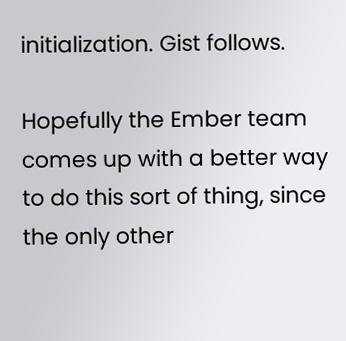initialization. Gist follows.

Hopefully the Ember team comes up with a better way to do this sort of thing, since the only other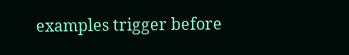examples trigger before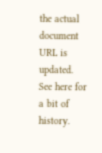the actual document URL is updated.  See here for a bit of history.